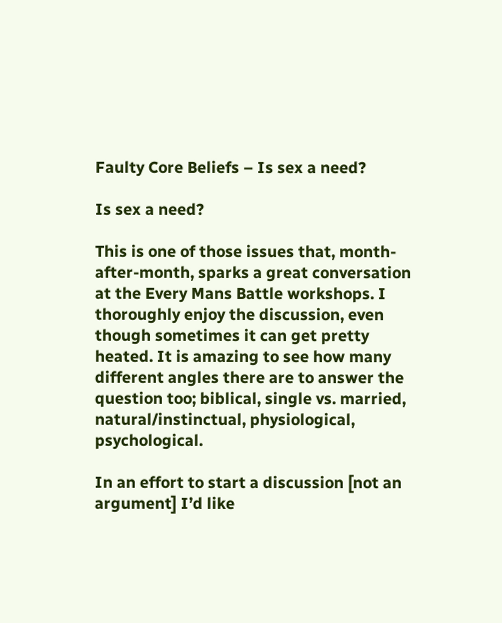Faulty Core Beliefs – Is sex a need?

Is sex a need?

This is one of those issues that, month-after-month, sparks a great conversation at the Every Mans Battle workshops. I thoroughly enjoy the discussion, even though sometimes it can get pretty heated. It is amazing to see how many different angles there are to answer the question too; biblical, single vs. married, natural/instinctual, physiological, psychological.

In an effort to start a discussion [not an argument] I’d like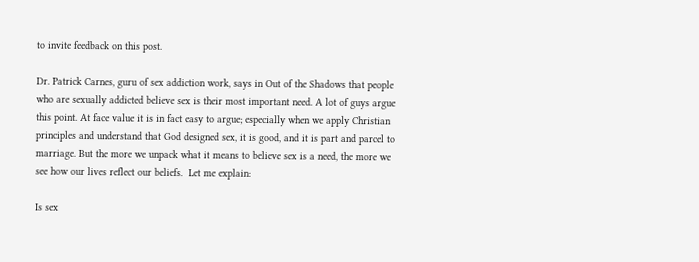to invite feedback on this post.

Dr. Patrick Carnes, guru of sex addiction work, says in Out of the Shadows that people who are sexually addicted believe sex is their most important need. A lot of guys argue this point. At face value it is in fact easy to argue; especially when we apply Christian principles and understand that God designed sex, it is good, and it is part and parcel to marriage. But the more we unpack what it means to believe sex is a need, the more we see how our lives reflect our beliefs.  Let me explain:

Is sex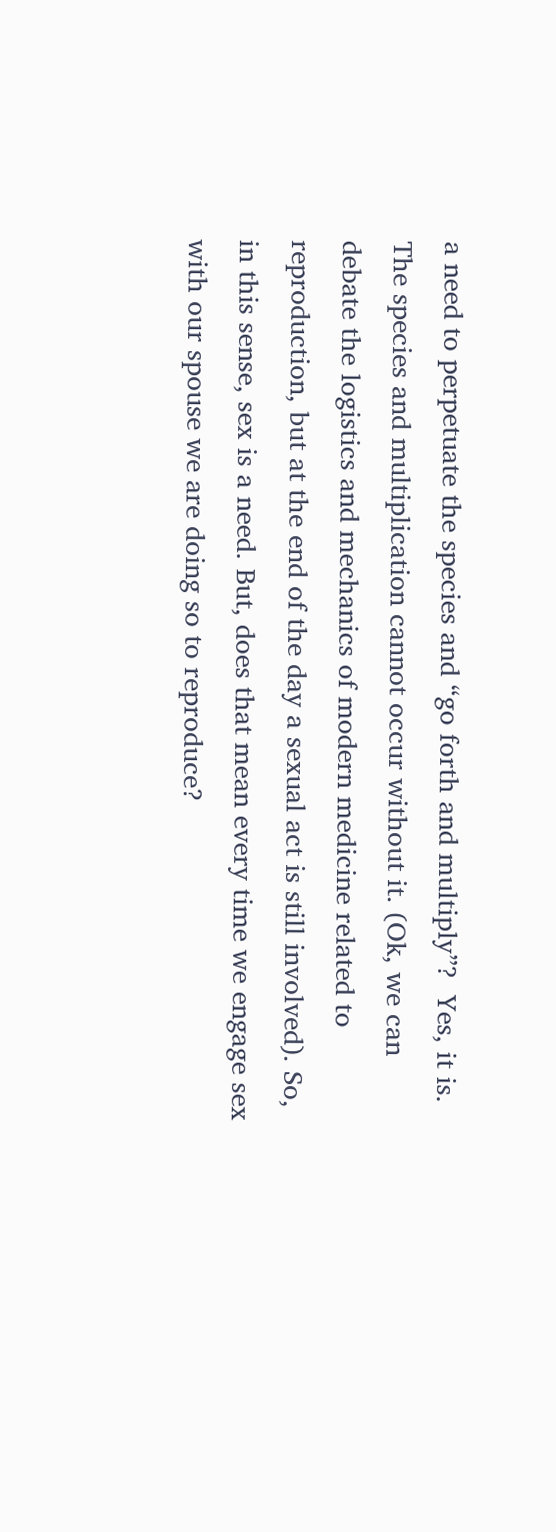a need to perpetuate the species and “go forth and multiply”?  Yes, it is. The species and multiplication cannot occur without it. (Ok, we can debate the logistics and mechanics of modern medicine related to reproduction, but at the end of the day a sexual act is still involved). So, in this sense, sex is a need. But, does that mean every time we engage sex with our spouse we are doing so to reproduce?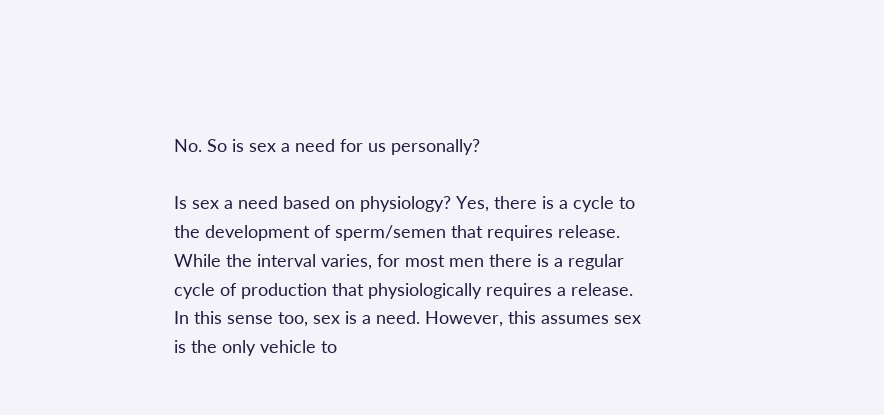No. So is sex a need for us personally?

Is sex a need based on physiology? Yes, there is a cycle to the development of sperm/semen that requires release. While the interval varies, for most men there is a regular cycle of production that physiologically requires a release. In this sense too, sex is a need. However, this assumes sex is the only vehicle to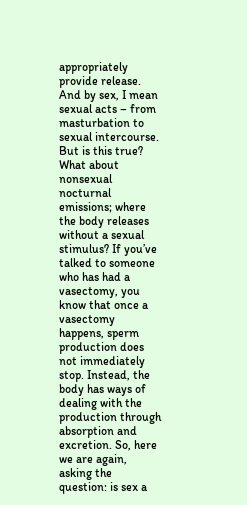appropriately provide release. And by sex, I mean sexual acts – from masturbation to sexual intercourse. But is this true? What about nonsexual nocturnal emissions; where the body releases without a sexual stimulus? If you’ve talked to someone who has had a vasectomy, you know that once a vasectomy happens, sperm production does not immediately stop. Instead, the body has ways of dealing with the production through absorption and excretion. So, here we are again, asking the question: is sex a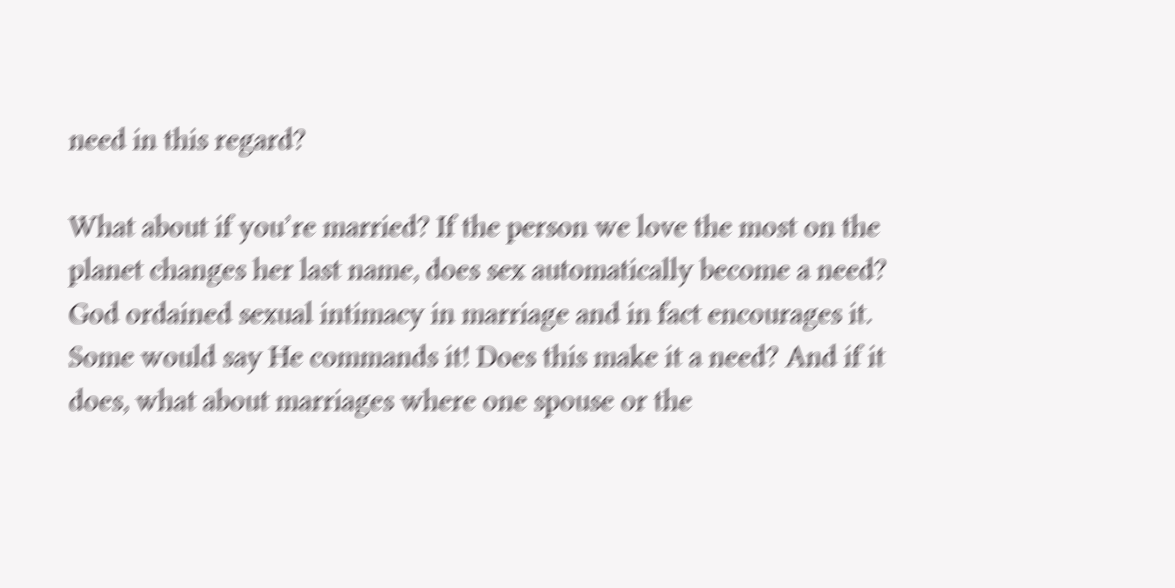need in this regard?

What about if you’re married? If the person we love the most on the planet changes her last name, does sex automatically become a need? God ordained sexual intimacy in marriage and in fact encourages it. Some would say He commands it! Does this make it a need? And if it does, what about marriages where one spouse or the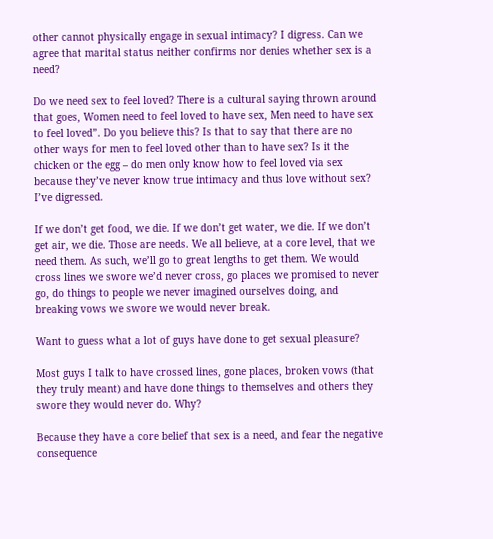other cannot physically engage in sexual intimacy? I digress. Can we agree that marital status neither confirms nor denies whether sex is a need?

Do we need sex to feel loved? There is a cultural saying thrown around that goes, Women need to feel loved to have sex, Men need to have sex to feel loved”. Do you believe this? Is that to say that there are no other ways for men to feel loved other than to have sex? Is it the chicken or the egg – do men only know how to feel loved via sex because they’ve never know true intimacy and thus love without sex? I’ve digressed.

If we don’t get food, we die. If we don’t get water, we die. If we don’t get air, we die. Those are needs. We all believe, at a core level, that we need them. As such, we’ll go to great lengths to get them. We would cross lines we swore we’d never cross, go places we promised to never go, do things to people we never imagined ourselves doing, and breaking vows we swore we would never break.

Want to guess what a lot of guys have done to get sexual pleasure?

Most guys I talk to have crossed lines, gone places, broken vows (that they truly meant) and have done things to themselves and others they swore they would never do. Why?

Because they have a core belief that sex is a need, and fear the negative consequence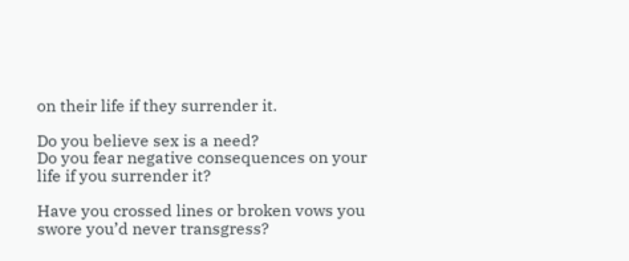on their life if they surrender it.

Do you believe sex is a need?
Do you fear negative consequences on your life if you surrender it?

Have you crossed lines or broken vows you swore you’d never transgress?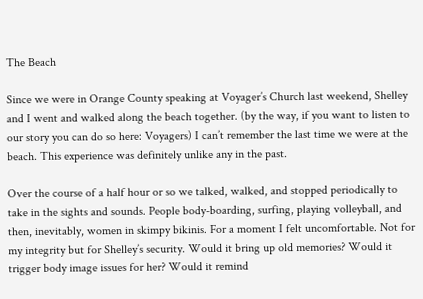The Beach

Since we were in Orange County speaking at Voyager’s Church last weekend, Shelley and I went and walked along the beach together. (by the way, if you want to listen to our story you can do so here: Voyagers) I can’t remember the last time we were at the beach. This experience was definitely unlike any in the past.

Over the course of a half hour or so we talked, walked, and stopped periodically to take in the sights and sounds. People body-boarding, surfing, playing volleyball, and then, inevitably, women in skimpy bikinis. For a moment I felt uncomfortable. Not for my integrity but for Shelley’s security. Would it bring up old memories? Would it trigger body image issues for her? Would it remind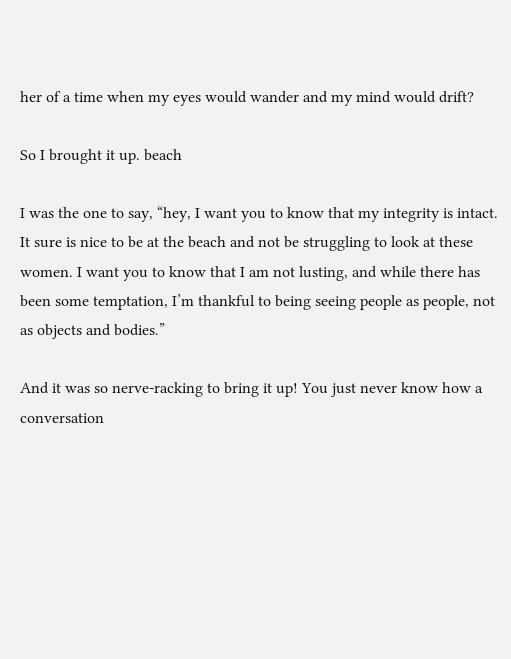her of a time when my eyes would wander and my mind would drift?

So I brought it up. beach

I was the one to say, “hey, I want you to know that my integrity is intact. It sure is nice to be at the beach and not be struggling to look at these women. I want you to know that I am not lusting, and while there has been some temptation, I’m thankful to being seeing people as people, not as objects and bodies.”

And it was so nerve-racking to bring it up! You just never know how a conversation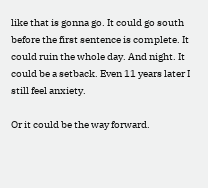like that is gonna go. It could go south before the first sentence is complete. It could ruin the whole day. And night. It could be a setback. Even 11 years later I still feel anxiety.

Or it could be the way forward.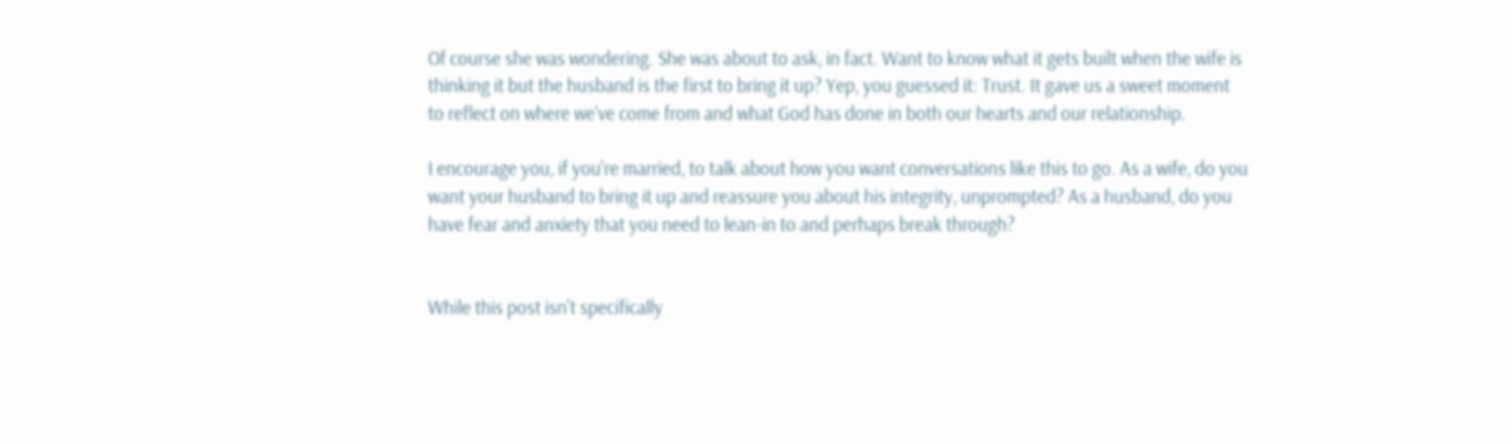Of course she was wondering. She was about to ask, in fact. Want to know what it gets built when the wife is thinking it but the husband is the first to bring it up? Yep, you guessed it: Trust. It gave us a sweet moment to reflect on where we’ve come from and what God has done in both our hearts and our relationship.

I encourage you, if you’re married, to talk about how you want conversations like this to go. As a wife, do you want your husband to bring it up and reassure you about his integrity, unprompted? As a husband, do you have fear and anxiety that you need to lean-in to and perhaps break through?


While this post isn’t specifically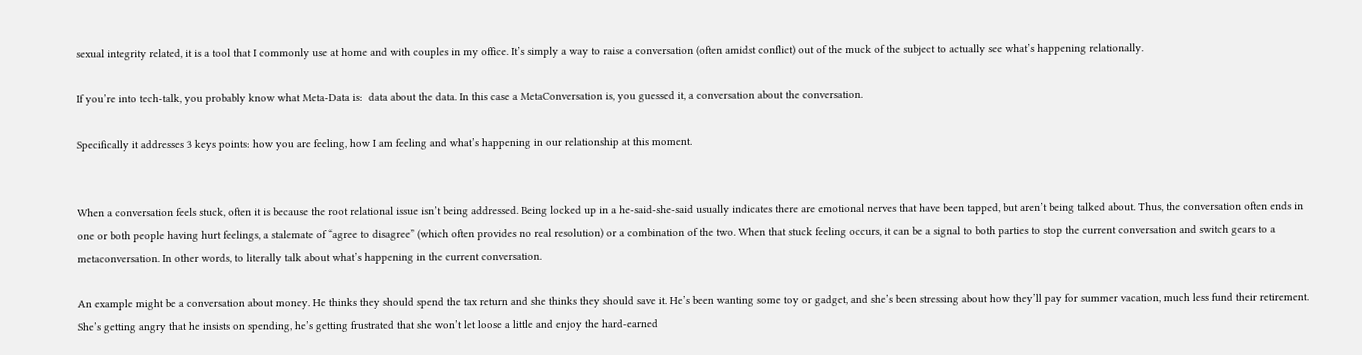sexual integrity related, it is a tool that I commonly use at home and with couples in my office. It’s simply a way to raise a conversation (often amidst conflict) out of the muck of the subject to actually see what’s happening relationally.

If you’re into tech-talk, you probably know what Meta-Data is:  data about the data. In this case a MetaConversation is, you guessed it, a conversation about the conversation.

Specifically it addresses 3 keys points: how you are feeling, how I am feeling and what’s happening in our relationship at this moment.


When a conversation feels stuck, often it is because the root relational issue isn’t being addressed. Being locked up in a he-said-she-said usually indicates there are emotional nerves that have been tapped, but aren’t being talked about. Thus, the conversation often ends in one or both people having hurt feelings, a stalemate of “agree to disagree” (which often provides no real resolution) or a combination of the two. When that stuck feeling occurs, it can be a signal to both parties to stop the current conversation and switch gears to a metaconversation. In other words, to literally talk about what’s happening in the current conversation.

An example might be a conversation about money. He thinks they should spend the tax return and she thinks they should save it. He’s been wanting some toy or gadget, and she’s been stressing about how they’ll pay for summer vacation, much less fund their retirement. She’s getting angry that he insists on spending, he’s getting frustrated that she won’t let loose a little and enjoy the hard-earned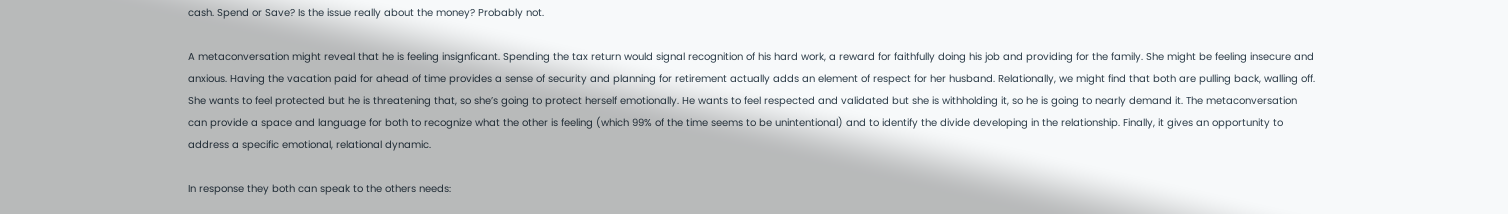cash. Spend or Save? Is the issue really about the money? Probably not.

A metaconversation might reveal that he is feeling insignficant. Spending the tax return would signal recognition of his hard work, a reward for faithfully doing his job and providing for the family. She might be feeling insecure and anxious. Having the vacation paid for ahead of time provides a sense of security and planning for retirement actually adds an element of respect for her husband. Relationally, we might find that both are pulling back, walling off. She wants to feel protected but he is threatening that, so she’s going to protect herself emotionally. He wants to feel respected and validated but she is withholding it, so he is going to nearly demand it. The metaconversation can provide a space and language for both to recognize what the other is feeling (which 99% of the time seems to be unintentional) and to identify the divide developing in the relationship. Finally, it gives an opportunity to address a specific emotional, relational dynamic.

In response they both can speak to the others needs: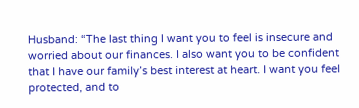Husband: “The last thing I want you to feel is insecure and worried about our finances. I also want you to be confident that I have our family’s best interest at heart. I want you feel protected, and to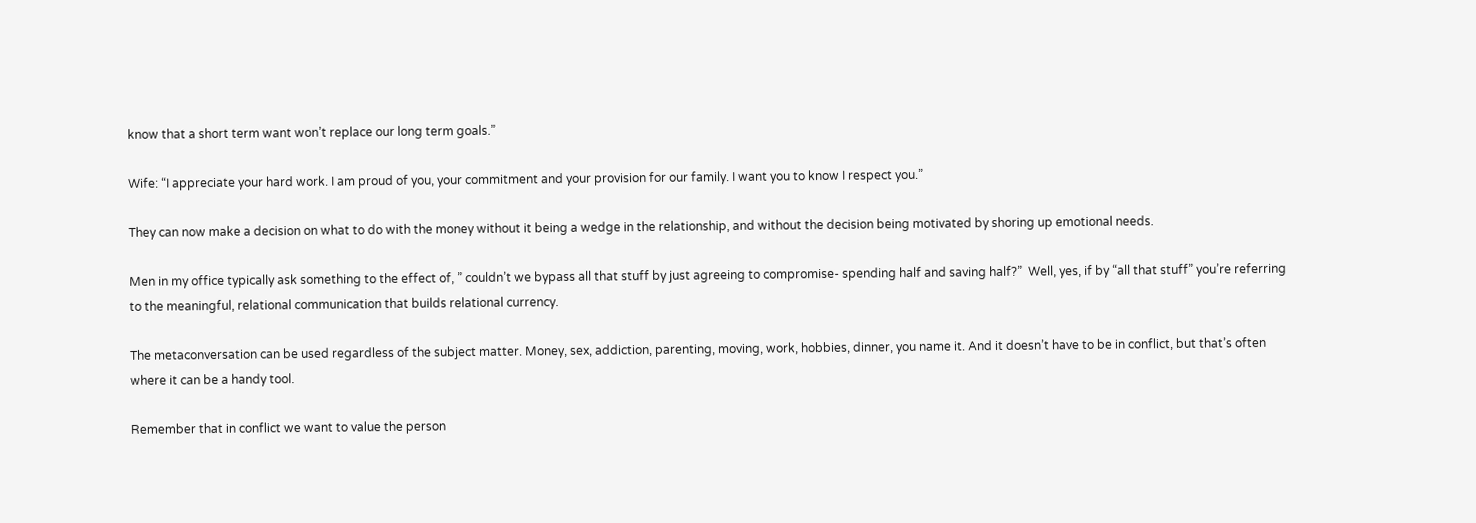know that a short term want won’t replace our long term goals.”

Wife: “I appreciate your hard work. I am proud of you, your commitment and your provision for our family. I want you to know I respect you.”

They can now make a decision on what to do with the money without it being a wedge in the relationship, and without the decision being motivated by shoring up emotional needs.

Men in my office typically ask something to the effect of, ” couldn’t we bypass all that stuff by just agreeing to compromise- spending half and saving half?”  Well, yes, if by “all that stuff” you’re referring to the meaningful, relational communication that builds relational currency.

The metaconversation can be used regardless of the subject matter. Money, sex, addiction, parenting, moving, work, hobbies, dinner, you name it. And it doesn’t have to be in conflict, but that’s often where it can be a handy tool.

Remember that in conflict we want to value the person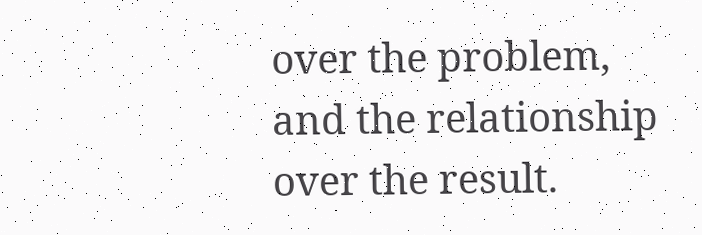over the problem, and the relationship over the result.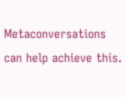Metaconversations can help achieve this.